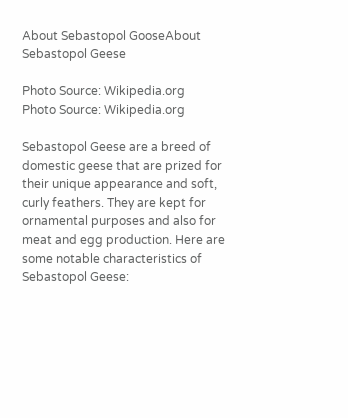About Sebastopol GooseAbout Sebastopol Geese

Photo Source: Wikipedia.org
Photo Source: Wikipedia.org

Sebastopol Geese are a breed of domestic geese that are prized for their unique appearance and soft, curly feathers. They are kept for ornamental purposes and also for meat and egg production. Here are some notable characteristics of Sebastopol Geese: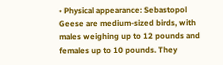• Physical appearance: Sebastopol Geese are medium-sized birds, with males weighing up to 12 pounds and females up to 10 pounds. They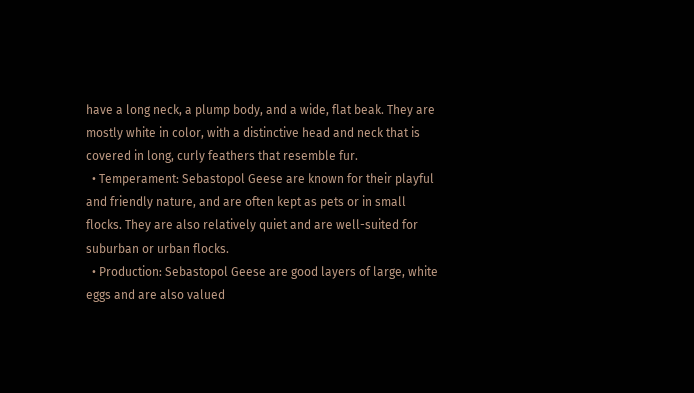have a long neck, a plump body, and a wide, flat beak. They are mostly white in color, with a distinctive head and neck that is covered in long, curly feathers that resemble fur.
  • Temperament: Sebastopol Geese are known for their playful and friendly nature, and are often kept as pets or in small flocks. They are also relatively quiet and are well-suited for suburban or urban flocks.
  • Production: Sebastopol Geese are good layers of large, white eggs and are also valued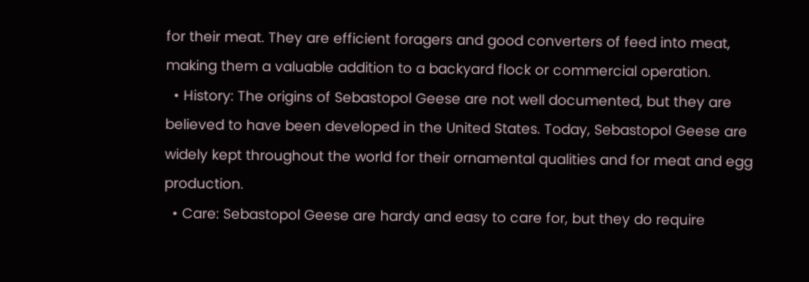for their meat. They are efficient foragers and good converters of feed into meat, making them a valuable addition to a backyard flock or commercial operation.
  • History: The origins of Sebastopol Geese are not well documented, but they are believed to have been developed in the United States. Today, Sebastopol Geese are widely kept throughout the world for their ornamental qualities and for meat and egg production.
  • Care: Sebastopol Geese are hardy and easy to care for, but they do require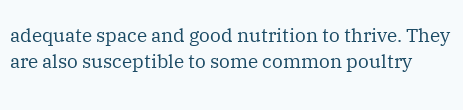adequate space and good nutrition to thrive. They are also susceptible to some common poultry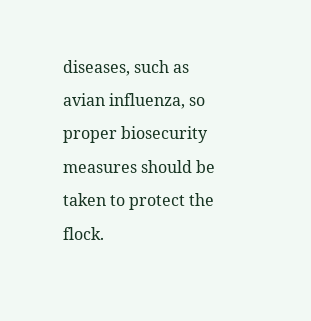diseases, such as avian influenza, so proper biosecurity measures should be taken to protect the flock.